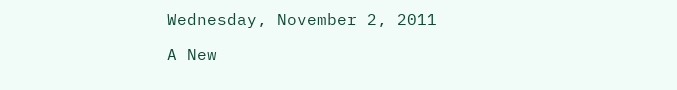Wednesday, November 2, 2011

A New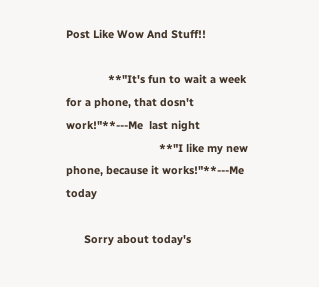Post Like Wow And Stuff!!

              **"It's fun to wait a week for a phone, that dosn't work!"**---Me  last night
                               **"I like my new phone, because it works!"**---Me  today

      Sorry about today's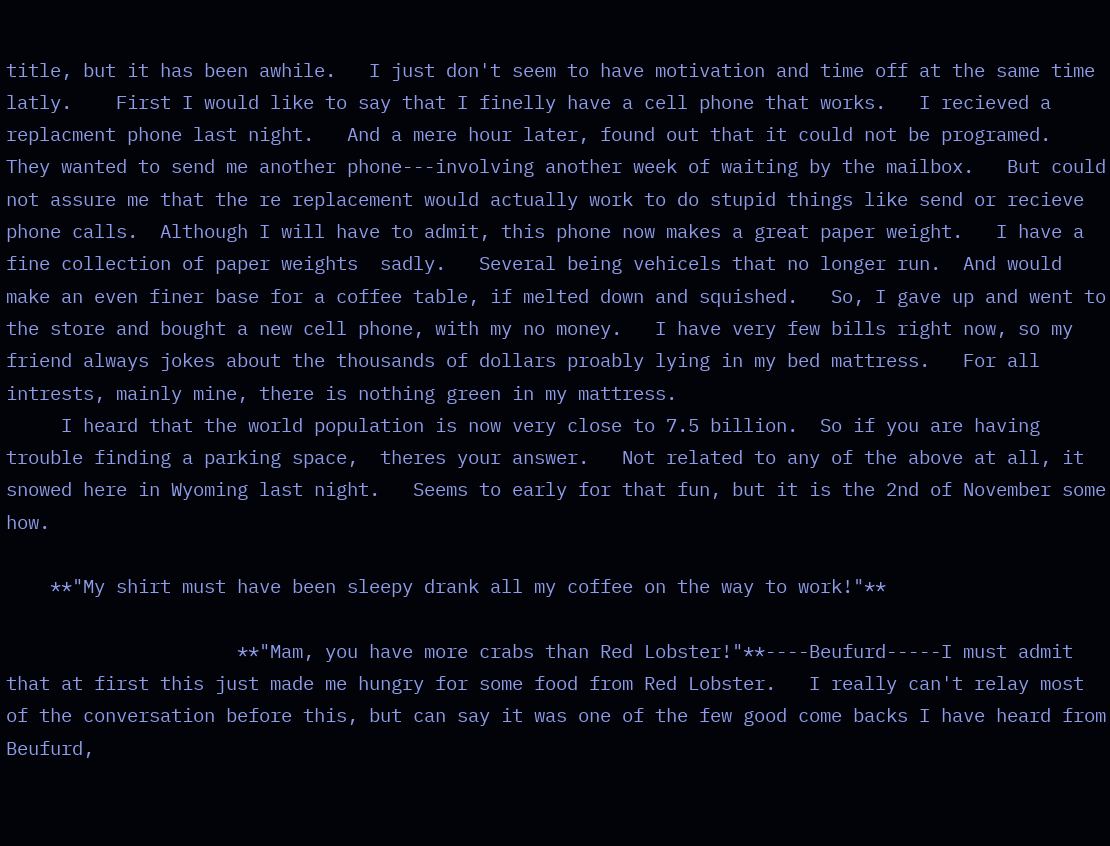title, but it has been awhile.   I just don't seem to have motivation and time off at the same time latly.    First I would like to say that I finelly have a cell phone that works.   I recieved a replacment phone last night.   And a mere hour later, found out that it could not be programed.   They wanted to send me another phone---involving another week of waiting by the mailbox.   But could not assure me that the re replacement would actually work to do stupid things like send or recieve phone calls.  Although I will have to admit, this phone now makes a great paper weight.   I have a fine collection of paper weights  sadly.   Several being vehicels that no longer run.  And would make an even finer base for a coffee table, if melted down and squished.   So, I gave up and went to the store and bought a new cell phone, with my no money.   I have very few bills right now, so my friend always jokes about the thousands of dollars proably lying in my bed mattress.   For all intrests, mainly mine, there is nothing green in my mattress.
     I heard that the world population is now very close to 7.5 billion.  So if you are having trouble finding a parking space,  theres your answer.   Not related to any of the above at all, it snowed here in Wyoming last night.   Seems to early for that fun, but it is the 2nd of November some how.

    **"My shirt must have been sleepy drank all my coffee on the way to work!"**

                     **"Mam, you have more crabs than Red Lobster!"**----Beufurd-----I must admit that at first this just made me hungry for some food from Red Lobster.   I really can't relay most of the conversation before this, but can say it was one of the few good come backs I have heard from Beufurd,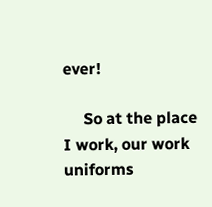ever!

     So at the place I work, our work uniforms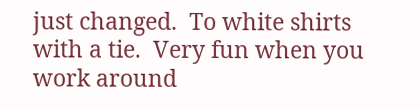just changed.  To white shirts with a tie.  Very fun when you work around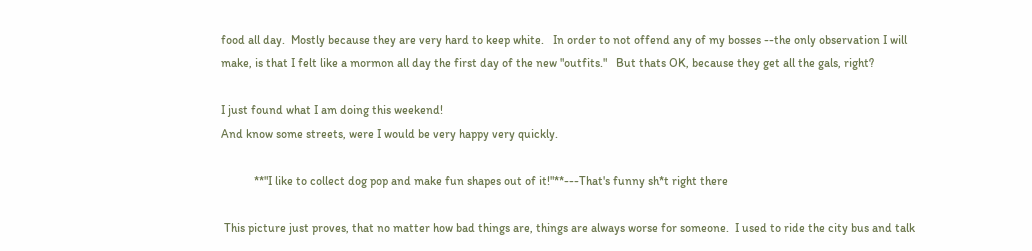food all day.  Mostly because they are very hard to keep white.   In order to not offend any of my bosses --the only observation I will make, is that I felt like a mormon all day the first day of the new "outfits."   But thats OK, because they get all the gals, right?

I just found what I am doing this weekend!
And know some streets, were I would be very happy very quickly.

           **"I like to collect dog pop and make fun shapes out of it!"**---That's funny sh*t right there

 This picture just proves, that no matter how bad things are, things are always worse for someone.  I used to ride the city bus and talk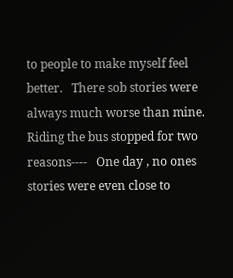to people to make myself feel better.   There sob stories were always much worse than mine.   Riding the bus stopped for two reasons----   One day , no ones stories were even close to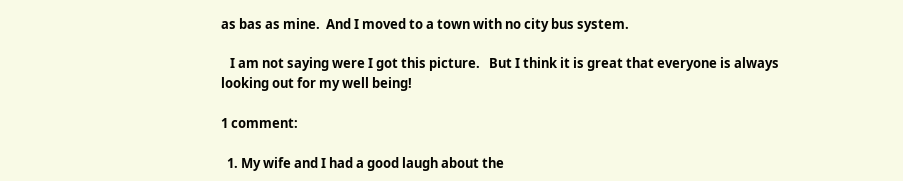as bas as mine.  And I moved to a town with no city bus system.

   I am not saying were I got this picture.   But I think it is great that everyone is always looking out for my well being!

1 comment:

  1. My wife and I had a good laugh about the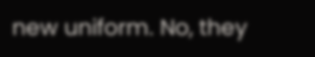new uniform. No, they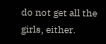do not get all the girls, either.